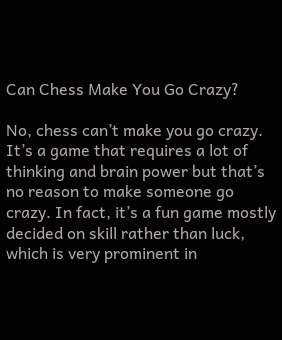Can Chess Make You Go Crazy?

No, chess can’t make you go crazy. It’s a game that requires a lot of thinking and brain power but that’s no reason to make someone go crazy. In fact, it’s a fun game mostly decided on skill rather than luck, which is very prominent in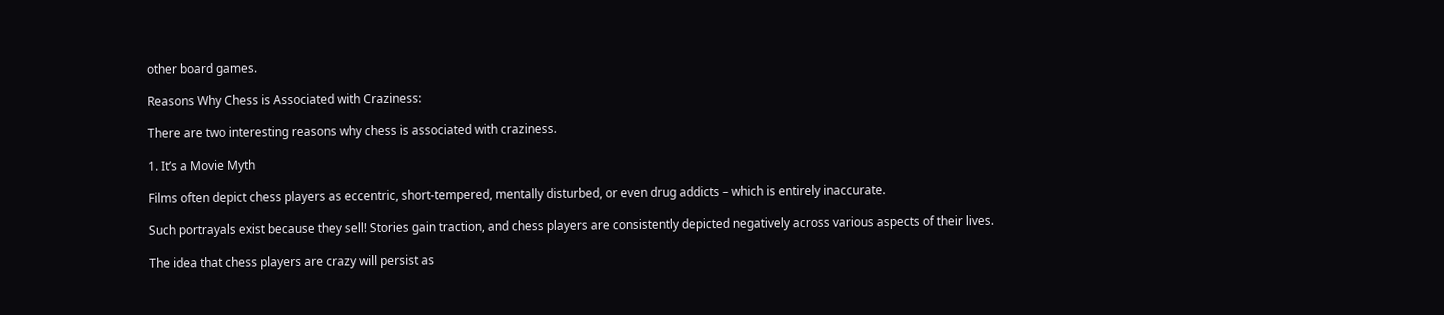other board games.

Reasons Why Chess is Associated with Craziness:

There are two interesting reasons why chess is associated with craziness.

1. It’s a Movie Myth

Films often depict chess players as eccentric, short-tempered, mentally disturbed, or even drug addicts – which is entirely inaccurate.

Such portrayals exist because they sell! Stories gain traction, and chess players are consistently depicted negatively across various aspects of their lives.

The idea that chess players are crazy will persist as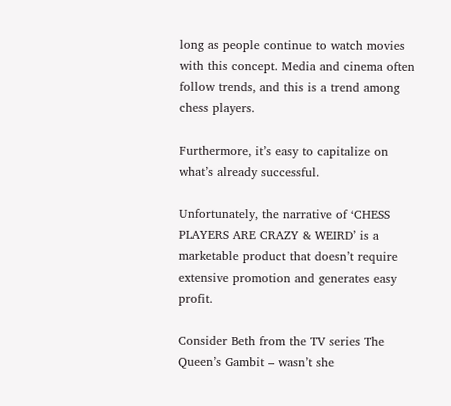long as people continue to watch movies with this concept. Media and cinema often follow trends, and this is a trend among chess players.

Furthermore, it’s easy to capitalize on what’s already successful.

Unfortunately, the narrative of ‘CHESS PLAYERS ARE CRAZY & WEIRD’ is a marketable product that doesn’t require extensive promotion and generates easy profit.

Consider Beth from the TV series The Queen’s Gambit – wasn’t she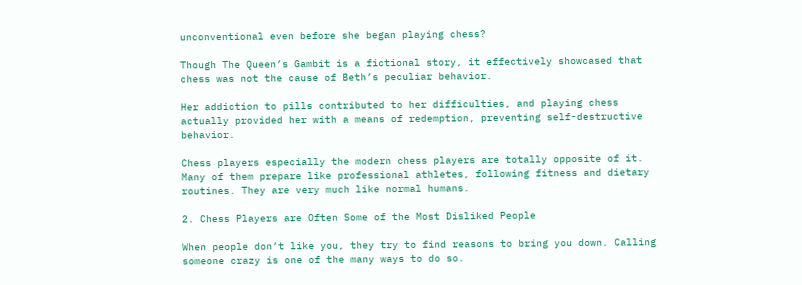unconventional even before she began playing chess?

Though The Queen’s Gambit is a fictional story, it effectively showcased that chess was not the cause of Beth’s peculiar behavior.

Her addiction to pills contributed to her difficulties, and playing chess actually provided her with a means of redemption, preventing self-destructive behavior.

Chess players especially the modern chess players are totally opposite of it. Many of them prepare like professional athletes, following fitness and dietary routines. They are very much like normal humans.

2. Chess Players are Often Some of the Most Disliked People

When people don’t like you, they try to find reasons to bring you down. Calling someone crazy is one of the many ways to do so.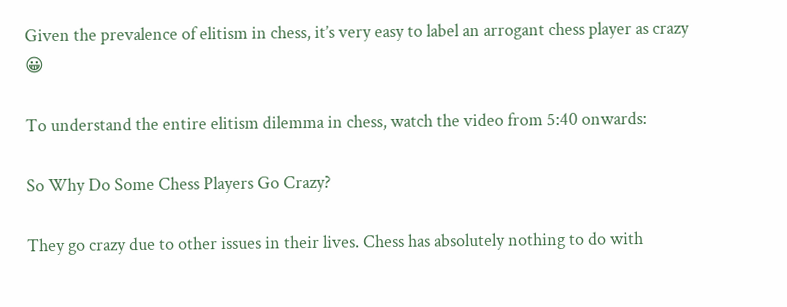Given the prevalence of elitism in chess, it’s very easy to label an arrogant chess player as crazy 😀

To understand the entire elitism dilemma in chess, watch the video from 5:40 onwards:

So Why Do Some Chess Players Go Crazy?

They go crazy due to other issues in their lives. Chess has absolutely nothing to do with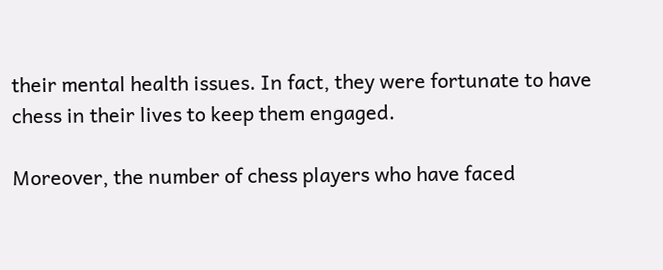their mental health issues. In fact, they were fortunate to have chess in their lives to keep them engaged.

Moreover, the number of chess players who have faced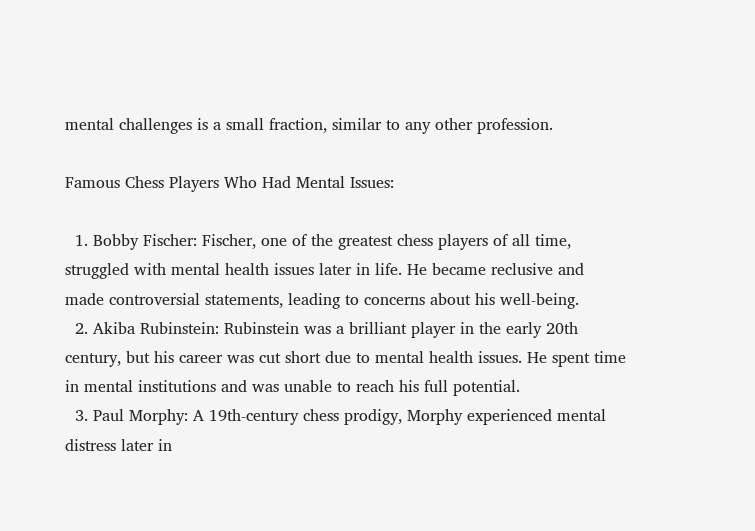mental challenges is a small fraction, similar to any other profession.

Famous Chess Players Who Had Mental Issues:

  1. Bobby Fischer: Fischer, one of the greatest chess players of all time, struggled with mental health issues later in life. He became reclusive and made controversial statements, leading to concerns about his well-being.
  2. Akiba Rubinstein: Rubinstein was a brilliant player in the early 20th century, but his career was cut short due to mental health issues. He spent time in mental institutions and was unable to reach his full potential.
  3. Paul Morphy: A 19th-century chess prodigy, Morphy experienced mental distress later in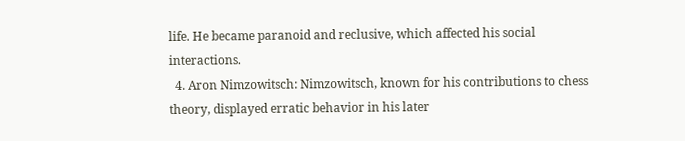life. He became paranoid and reclusive, which affected his social interactions.
  4. Aron Nimzowitsch: Nimzowitsch, known for his contributions to chess theory, displayed erratic behavior in his later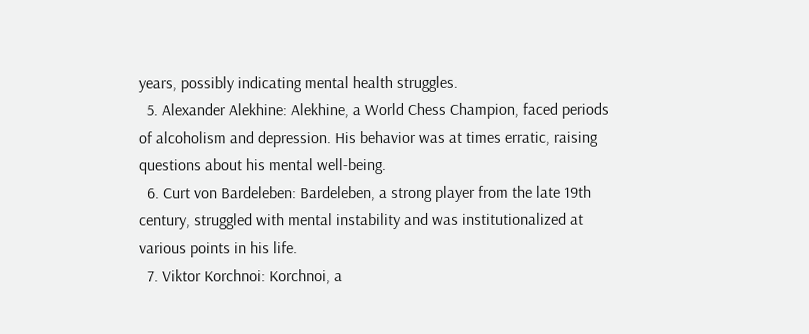years, possibly indicating mental health struggles.
  5. Alexander Alekhine: Alekhine, a World Chess Champion, faced periods of alcoholism and depression. His behavior was at times erratic, raising questions about his mental well-being.
  6. Curt von Bardeleben: Bardeleben, a strong player from the late 19th century, struggled with mental instability and was institutionalized at various points in his life.
  7. Viktor Korchnoi: Korchnoi, a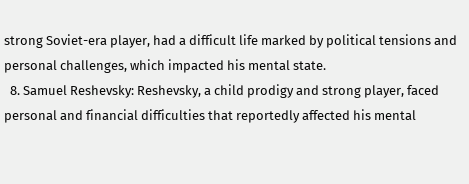strong Soviet-era player, had a difficult life marked by political tensions and personal challenges, which impacted his mental state.
  8. Samuel Reshevsky: Reshevsky, a child prodigy and strong player, faced personal and financial difficulties that reportedly affected his mental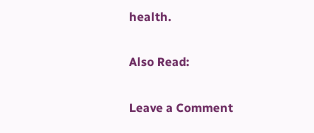health.

Also Read:

Leave a Comment